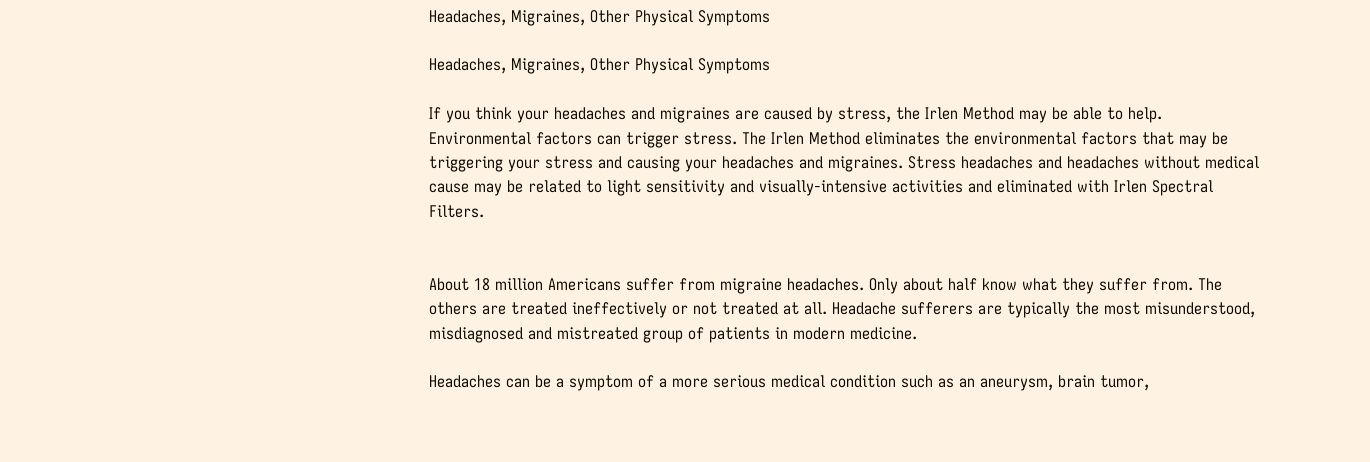Headaches, Migraines, Other Physical Symptoms

Headaches, Migraines, Other Physical Symptoms

If you think your headaches and migraines are caused by stress, the Irlen Method may be able to help. Environmental factors can trigger stress. The Irlen Method eliminates the environmental factors that may be triggering your stress and causing your headaches and migraines. Stress headaches and headaches without medical cause may be related to light sensitivity and visually-intensive activities and eliminated with Irlen Spectral Filters.


About 18 million Americans suffer from migraine headaches. Only about half know what they suffer from. The others are treated ineffectively or not treated at all. Headache sufferers are typically the most misunderstood, misdiagnosed and mistreated group of patients in modern medicine.

Headaches can be a symptom of a more serious medical condition such as an aneurysm, brain tumor,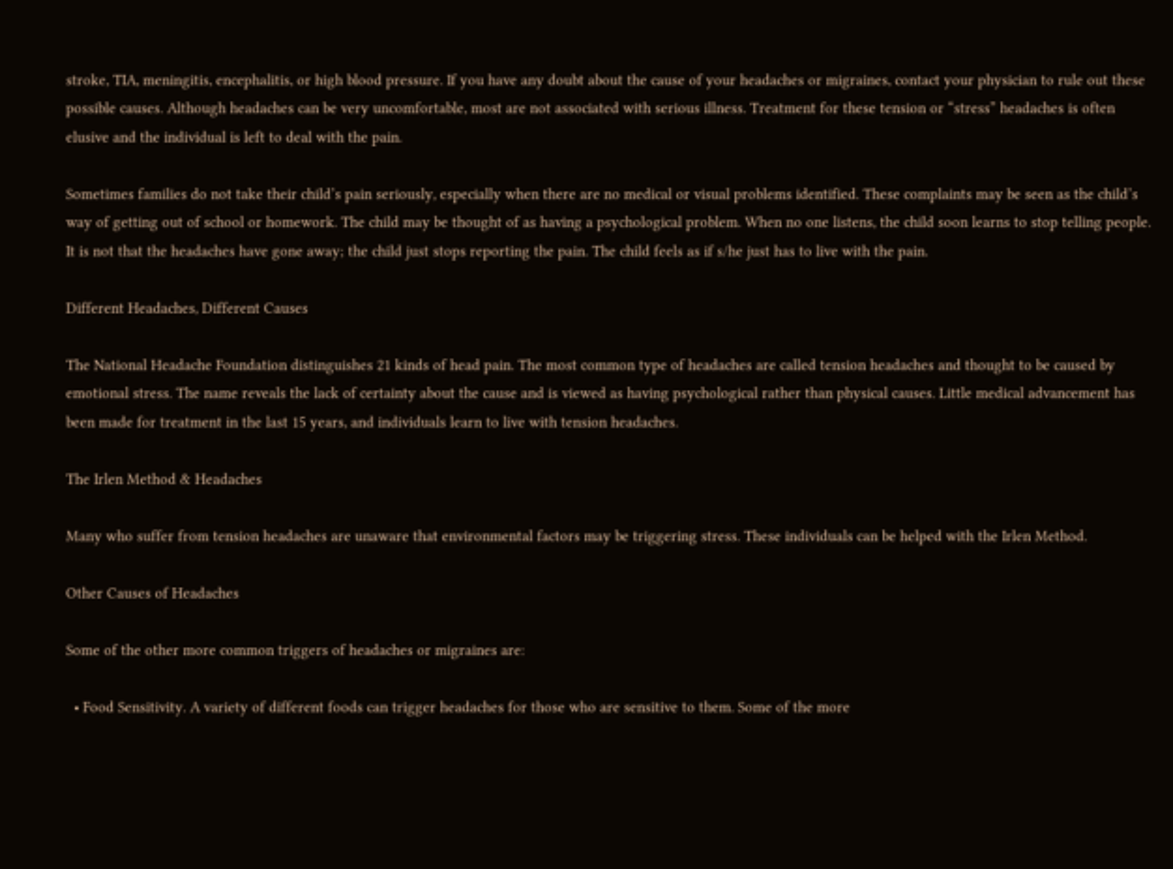stroke, TIA, meningitis, encephalitis, or high blood pressure. If you have any doubt about the cause of your headaches or migraines, contact your physician to rule out these possible causes. Although headaches can be very uncomfortable, most are not associated with serious illness. Treatment for these tension or “stress” headaches is often elusive and the individual is left to deal with the pain.

Sometimes families do not take their child’s pain seriously, especially when there are no medical or visual problems identified. These complaints may be seen as the child’s way of getting out of school or homework. The child may be thought of as having a psychological problem. When no one listens, the child soon learns to stop telling people. It is not that the headaches have gone away; the child just stops reporting the pain. The child feels as if s/he just has to live with the pain.

Different Headaches, Different Causes

The National Headache Foundation distinguishes 21 kinds of head pain. The most common type of headaches are called tension headaches and thought to be caused by emotional stress. The name reveals the lack of certainty about the cause and is viewed as having psychological rather than physical causes. Little medical advancement has been made for treatment in the last 15 years, and individuals learn to live with tension headaches.

The Irlen Method & Headaches

Many who suffer from tension headaches are unaware that environmental factors may be triggering stress. These individuals can be helped with the Irlen Method.

Other Causes of Headaches

Some of the other more common triggers of headaches or migraines are:

  • Food Sensitivity. A variety of different foods can trigger headaches for those who are sensitive to them. Some of the more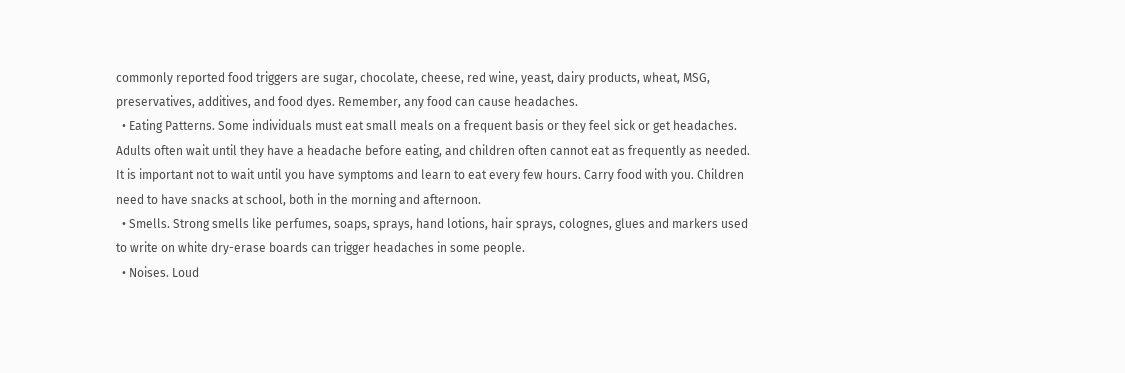commonly reported food triggers are sugar, chocolate, cheese, red wine, yeast, dairy products, wheat, MSG, preservatives, additives, and food dyes. Remember, any food can cause headaches.
  • Eating Patterns. Some individuals must eat small meals on a frequent basis or they feel sick or get headaches. Adults often wait until they have a headache before eating, and children often cannot eat as frequently as needed. It is important not to wait until you have symptoms and learn to eat every few hours. Carry food with you. Children need to have snacks at school, both in the morning and afternoon.
  • Smells. Strong smells like perfumes, soaps, sprays, hand lotions, hair sprays, colognes, glues and markers used to write on white dry-erase boards can trigger headaches in some people.
  • Noises. Loud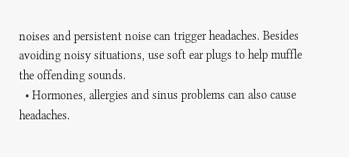noises and persistent noise can trigger headaches. Besides avoiding noisy situations, use soft ear plugs to help muffle the offending sounds.
  • Hormones, allergies and sinus problems can also cause headaches.